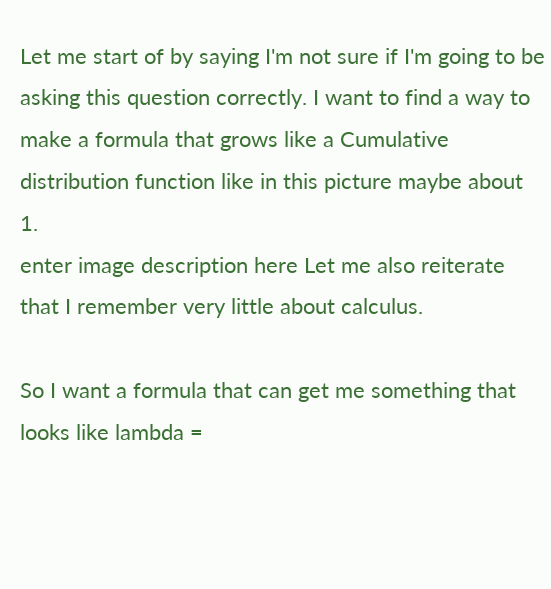Let me start of by saying I'm not sure if I'm going to be asking this question correctly. I want to find a way to make a formula that grows like a Cumulative distribution function like in this picture maybe about 1.
enter image description here Let me also reiterate that I remember very little about calculus.

So I want a formula that can get me something that looks like lambda =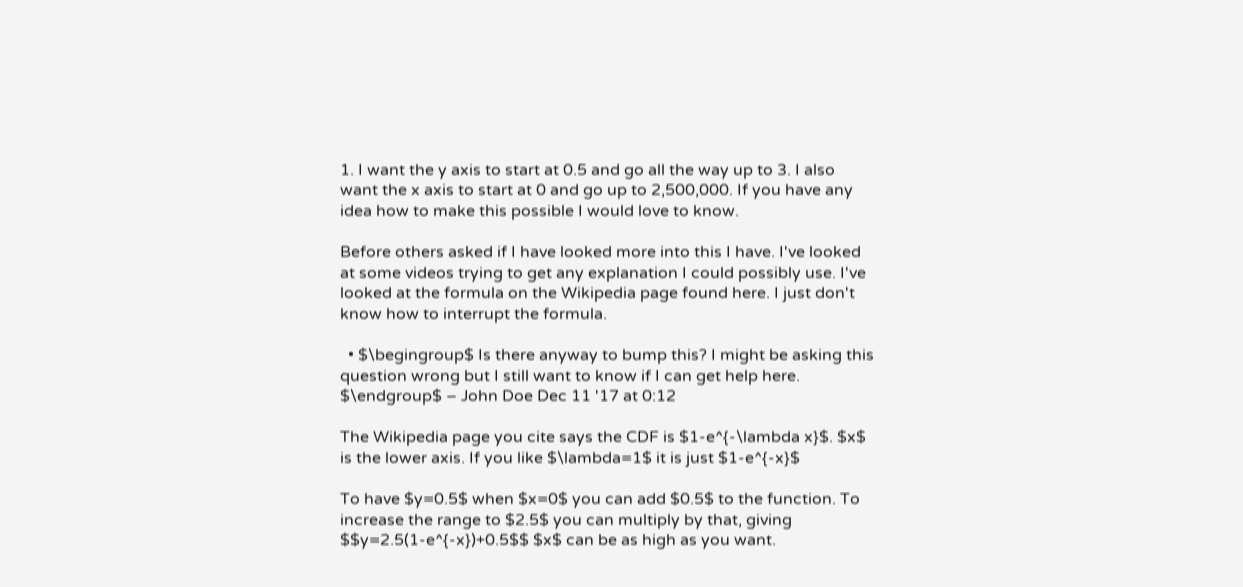1. I want the y axis to start at 0.5 and go all the way up to 3. I also want the x axis to start at 0 and go up to 2,500,000. If you have any idea how to make this possible I would love to know.

Before others asked if I have looked more into this I have. I've looked at some videos trying to get any explanation I could possibly use. I've looked at the formula on the Wikipedia page found here. I just don't know how to interrupt the formula.

  • $\begingroup$ Is there anyway to bump this? I might be asking this question wrong but I still want to know if I can get help here. $\endgroup$ – John Doe Dec 11 '17 at 0:12

The Wikipedia page you cite says the CDF is $1-e^{-\lambda x}$. $x$ is the lower axis. If you like $\lambda=1$ it is just $1-e^{-x}$

To have $y=0.5$ when $x=0$ you can add $0.5$ to the function. To increase the range to $2.5$ you can multiply by that, giving $$y=2.5(1-e^{-x})+0.5$$ $x$ can be as high as you want.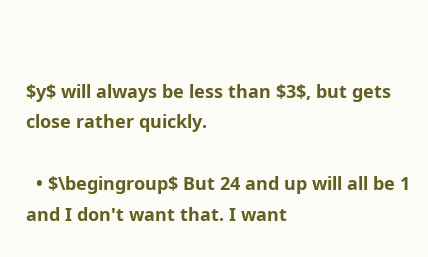$y$ will always be less than $3$, but gets close rather quickly.

  • $\begingroup$ But 24 and up will all be 1 and I don't want that. I want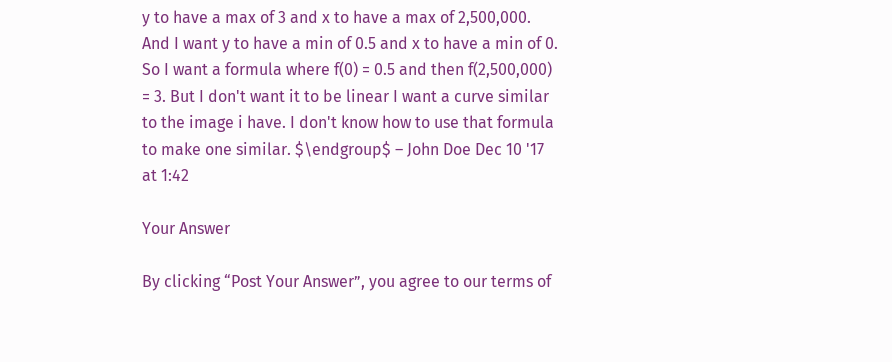y to have a max of 3 and x to have a max of 2,500,000. And I want y to have a min of 0.5 and x to have a min of 0. So I want a formula where f(0) = 0.5 and then f(2,500,000) = 3. But I don't want it to be linear I want a curve similar to the image i have. I don't know how to use that formula to make one similar. $\endgroup$ – John Doe Dec 10 '17 at 1:42

Your Answer

By clicking “Post Your Answer”, you agree to our terms of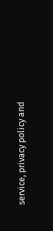service, privacy policy and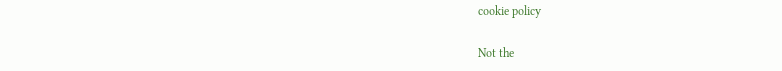cookie policy

Not the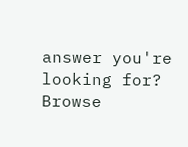answer you're looking for? Browse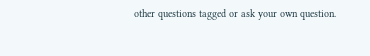other questions tagged or ask your own question.